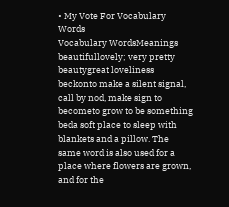• My Vote For Vocabulary Words
Vocabulary WordsMeanings
beautifullovely; very pretty
beautygreat loveliness
beckonto make a silent signal, call by nod, make sign to
becometo grow to be something
beda soft place to sleep with blankets and a pillow. The same word is also used for a place where flowers are grown, and for the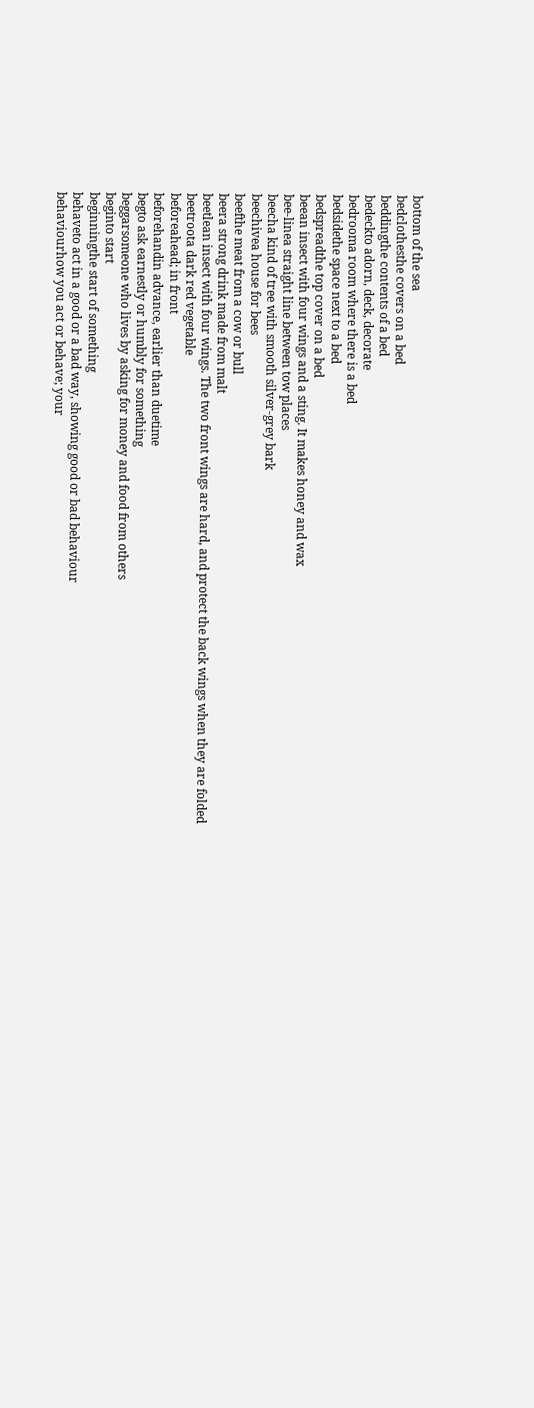bottom of the sea
bedclothesthe covers on a bed
beddingthe contents of a bed
bedeckto adorn, deck, decorate
bedrooma room where there is a bed
bedsidethe space next to a bed
bedspreadthe top cover on a bed
beean insect with four wings and a sting. It makes honey and wax
bee-linea straight line between tow places
beecha kind of tree with smooth silver-grey bark
beechivea house for bees
beefthe meat from a cow or bull
beera strong drink made from malt
beetlean insect with four wings. The two front wings are hard, and protect the back wings when they are folded
beetroota dark red vegetable
beforeahead; in front
beforehandin advance, earlier than duetime
begto ask earnestly or humbly for something
beggarsomeone who lives by asking for money and food from others
beginto start
beginningthe start of something
behaveto act in a good or a bad way, showing good or bad behaviour
behaviourhow you act or behave; your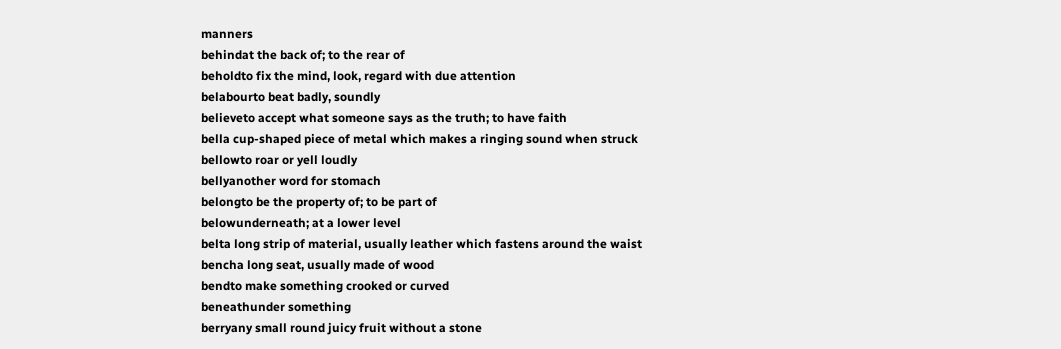manners
behindat the back of; to the rear of
beholdto fix the mind, look, regard with due attention
belabourto beat badly, soundly
believeto accept what someone says as the truth; to have faith
bella cup-shaped piece of metal which makes a ringing sound when struck
bellowto roar or yell loudly
bellyanother word for stomach
belongto be the property of; to be part of
belowunderneath; at a lower level
belta long strip of material, usually leather which fastens around the waist
bencha long seat, usually made of wood
bendto make something crooked or curved
beneathunder something
berryany small round juicy fruit without a stone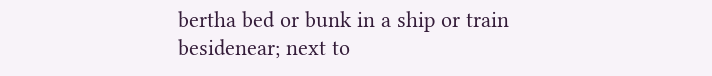bertha bed or bunk in a ship or train
besidenear; next to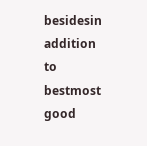besidesin addition to
bestmost good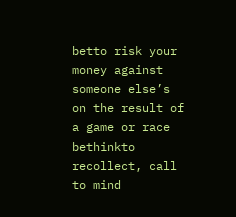betto risk your money against someone else’s on the result of a game or race
bethinkto recollect, call to mind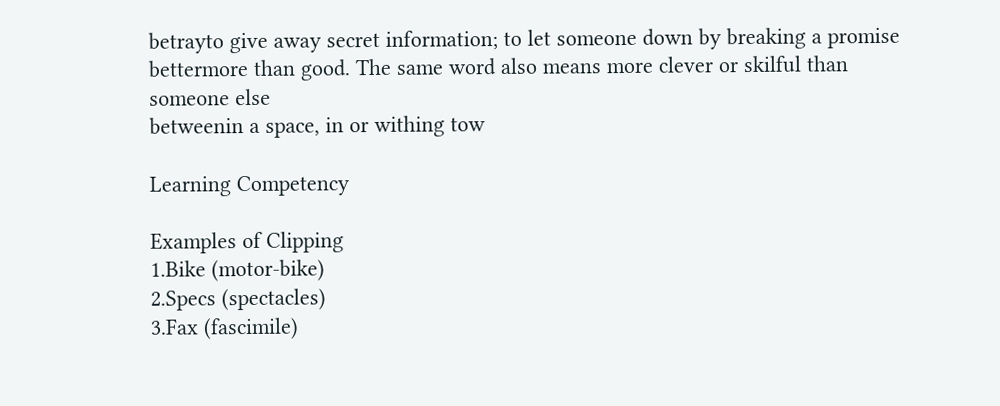betrayto give away secret information; to let someone down by breaking a promise
bettermore than good. The same word also means more clever or skilful than someone else
betweenin a space, in or withing tow

Learning Competency

Examples of Clipping
1.Bike (motor-bike)
2.Specs (spectacles)
3.Fax (fascimile)